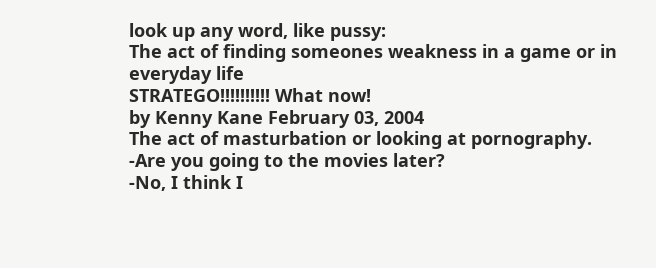look up any word, like pussy:
The act of finding someones weakness in a game or in everyday life
STRATEGO!!!!!!!!!! What now!
by Kenny Kane February 03, 2004
The act of masturbation or looking at pornography.
-Are you going to the movies later?
-No, I think I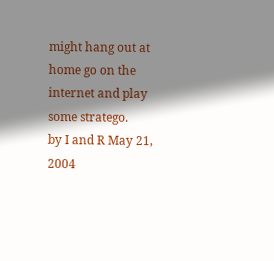might hang out at home go on the internet and play some stratego.
by I and R May 21, 2004